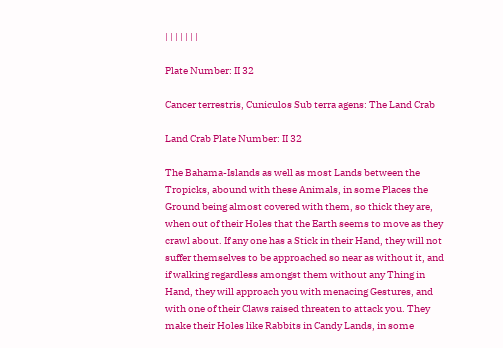| | | | | | |

Plate Number: II 32

Cancer terrestris, Cuniculos Sub terra agens: The Land Crab

Land Crab Plate Number: II 32

The Bahama-Islands as well as most Lands between the Tropicks, abound with these Animals, in some Places the Ground being almost covered with them, so thick they are, when out of their Holes that the Earth seems to move as they crawl about. If any one has a Stick in their Hand, they will not suffer themselves to be approached so near as without it, and if walking regardless amongst them without any Thing in Hand, they will approach you with menacing Gestures, and with one of their Claws raised threaten to attack you. They make their Holes like Rabbits in Candy Lands, in some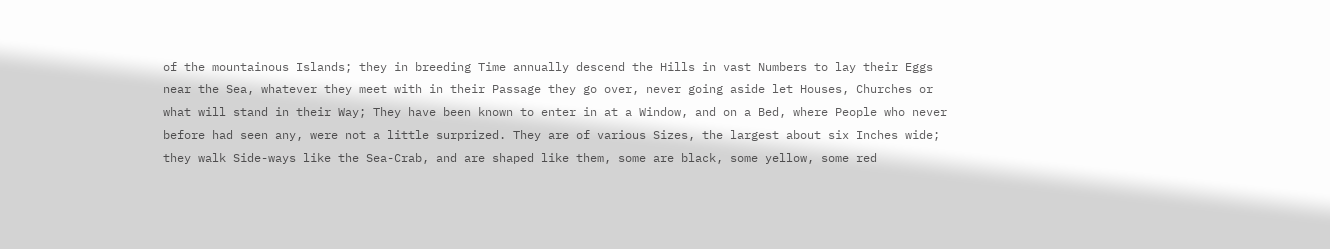of the mountainous Islands; they in breeding Time annually descend the Hills in vast Numbers to lay their Eggs near the Sea, whatever they meet with in their Passage they go over, never going aside let Houses, Churches or what will stand in their Way; They have been known to enter in at a Window, and on a Bed, where People who never before had seen any, were not a little surprized. They are of various Sizes, the largest about six Inches wide; they walk Side-ways like the Sea-Crab, and are shaped like them, some are black, some yellow, some red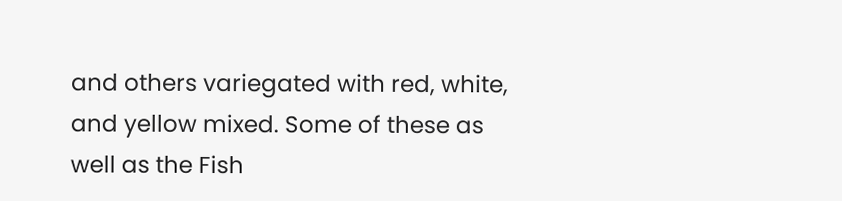and others variegated with red, white, and yellow mixed. Some of these as well as the Fish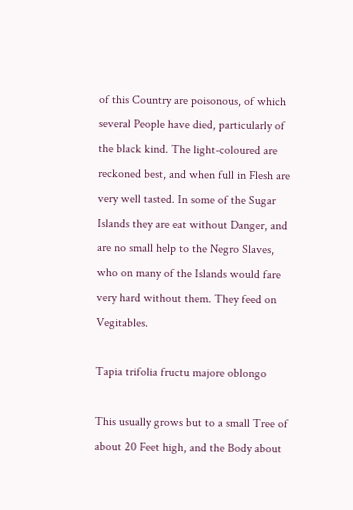of this Country are poisonous, of which several People have died, particularly of the black kind. The light-coloured are reckoned best, and when full in Flesh are very well tasted. In some of the Sugar Islands they are eat without Danger, and are no small help to the Negro Slaves, who on many of the Islands would fare very hard without them. They feed on Vegitables.

Tapia trifolia fructu majore oblongo

This usually grows but to a small Tree of about 20 Feet high, and the Body about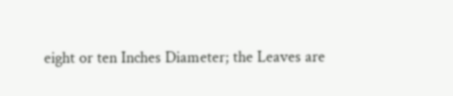eight or ten Inches Diameter; the Leaves are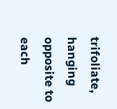trifoliate, hanging opposite to each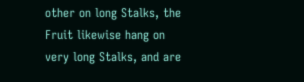other on long Stalks, the Fruit likewise hang on very long Stalks, and are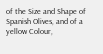of the Size and Shape of Spanish Olives, and of a yellow Colour,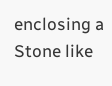enclosing a Stone like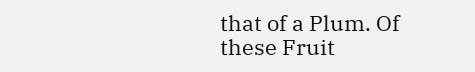that of a Plum. Of these Fruit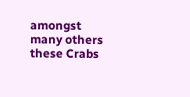amongst many others these Crabs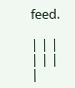feed.

| | | | | | |